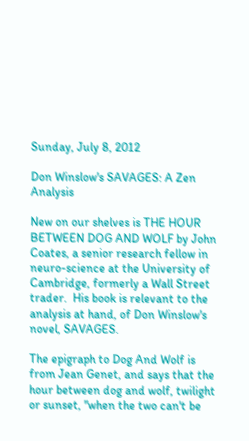Sunday, July 8, 2012

Don Winslow's SAVAGES: A Zen Analysis

New on our shelves is THE HOUR BETWEEN DOG AND WOLF by John Coates, a senior research fellow in neuro-science at the University of Cambridge, formerly a Wall Street trader.  His book is relevant to the analysis at hand, of Don Winslow's novel, SAVAGES.

The epigraph to Dog And Wolf is from Jean Genet, and says that the hour between dog and wolf, twilight or sunset, "when the two can't be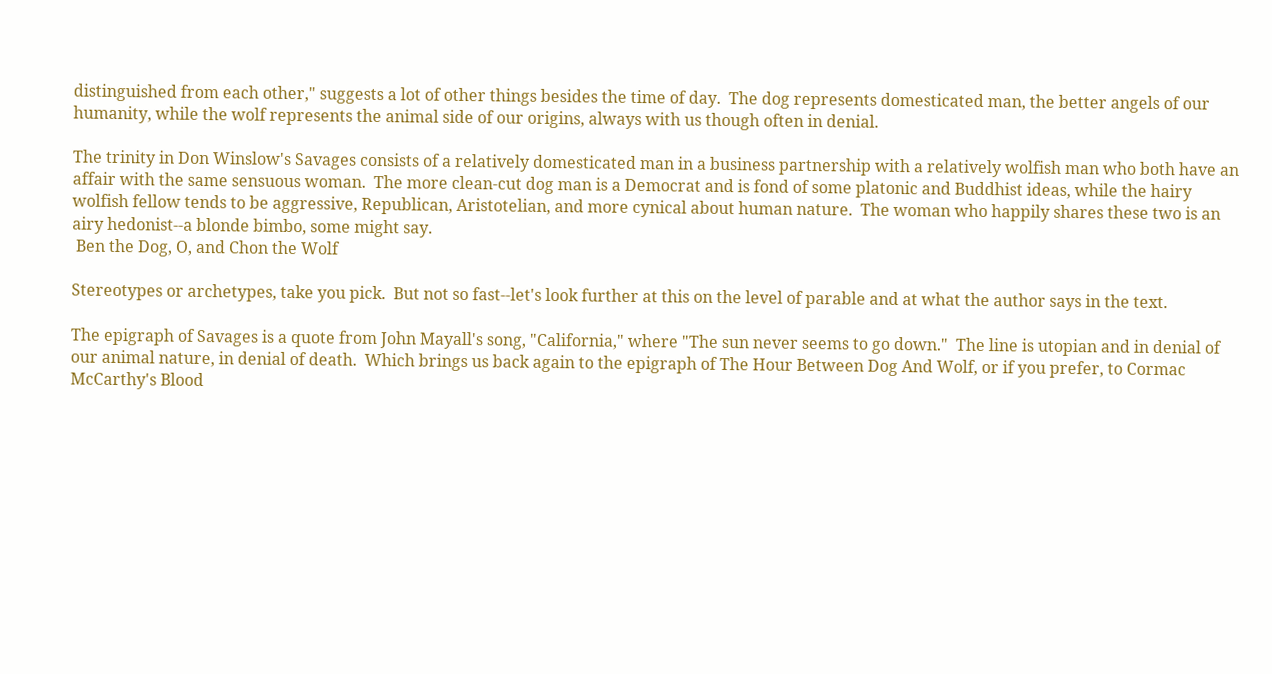distinguished from each other," suggests a lot of other things besides the time of day.  The dog represents domesticated man, the better angels of our humanity, while the wolf represents the animal side of our origins, always with us though often in denial.

The trinity in Don Winslow's Savages consists of a relatively domesticated man in a business partnership with a relatively wolfish man who both have an affair with the same sensuous woman.  The more clean-cut dog man is a Democrat and is fond of some platonic and Buddhist ideas, while the hairy wolfish fellow tends to be aggressive, Republican, Aristotelian, and more cynical about human nature.  The woman who happily shares these two is an airy hedonist--a blonde bimbo, some might say.
 Ben the Dog, O, and Chon the Wolf

Stereotypes or archetypes, take you pick.  But not so fast--let's look further at this on the level of parable and at what the author says in the text.

The epigraph of Savages is a quote from John Mayall's song, "California," where "The sun never seems to go down."  The line is utopian and in denial of our animal nature, in denial of death.  Which brings us back again to the epigraph of The Hour Between Dog And Wolf, or if you prefer, to Cormac McCarthy's Blood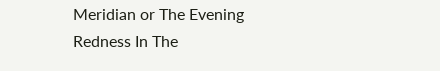Meridian or The Evening Redness In The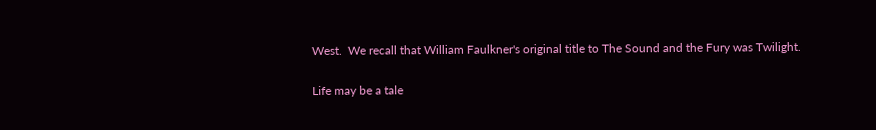West.  We recall that William Faulkner's original title to The Sound and the Fury was Twilight.

Life may be a tale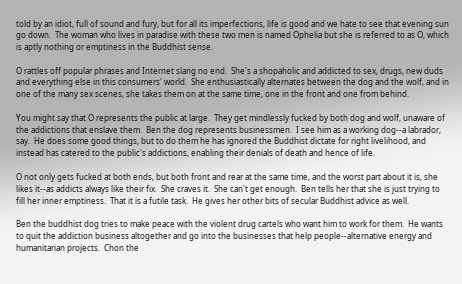told by an idiot, full of sound and fury, but for all its imperfections, life is good and we hate to see that evening sun go down.  The woman who lives in paradise with these two men is named Ophelia but she is referred to as O, which is aptly nothing or emptiness in the Buddhist sense.

O rattles off popular phrases and Internet slang no end.  She's a shopaholic and addicted to sex, drugs, new duds and everything else in this consumers' world.  She enthusiastically alternates between the dog and the wolf, and in one of the many sex scenes, she takes them on at the same time, one in the front and one from behind.

You might say that O represents the public at large.  They get mindlessly fucked by both dog and wolf, unaware of the addictions that enslave them.  Ben the dog represents businessmen.  I see him as a working dog--a labrador, say.  He does some good things, but to do them he has ignored the Buddhist dictate for right livelihood, and instead has catered to the public's addictions, enabling their denials of death and hence of life.

O not only gets fucked at both ends, but both front and rear at the same time, and the worst part about it is, she likes it--as addicts always like their fix.  She craves it.  She can't get enough.  Ben tells her that she is just trying to fill her inner emptiness.  That it is a futile task.  He gives her other bits of secular Buddhist advice as well.

Ben the buddhist dog tries to make peace with the violent drug cartels who want him to work for them.  He wants to quit the addiction business altogether and go into the businesses that help people--alternative energy and humanitarian projects.  Chon the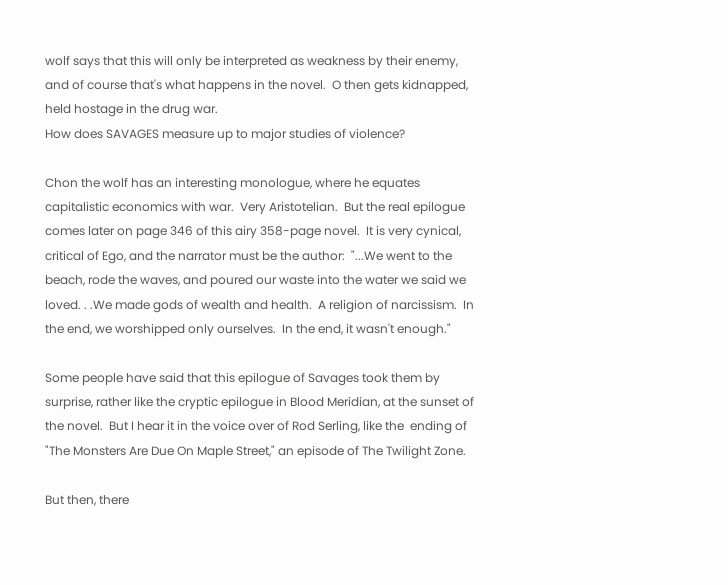wolf says that this will only be interpreted as weakness by their enemy, and of course that's what happens in the novel.  O then gets kidnapped, held hostage in the drug war.
How does SAVAGES measure up to major studies of violence?

Chon the wolf has an interesting monologue, where he equates capitalistic economics with war.  Very Aristotelian.  But the real epilogue comes later on page 346 of this airy 358-page novel.  It is very cynical, critical of Ego, and the narrator must be the author:  "...We went to the beach, rode the waves, and poured our waste into the water we said we loved. . .We made gods of wealth and health.  A religion of narcissism.  In the end, we worshipped only ourselves.  In the end, it wasn't enough."

Some people have said that this epilogue of Savages took them by surprise, rather like the cryptic epilogue in Blood Meridian, at the sunset of the novel.  But I hear it in the voice over of Rod Serling, like the  ending of "The Monsters Are Due On Maple Street," an episode of The Twilight Zone.

But then, there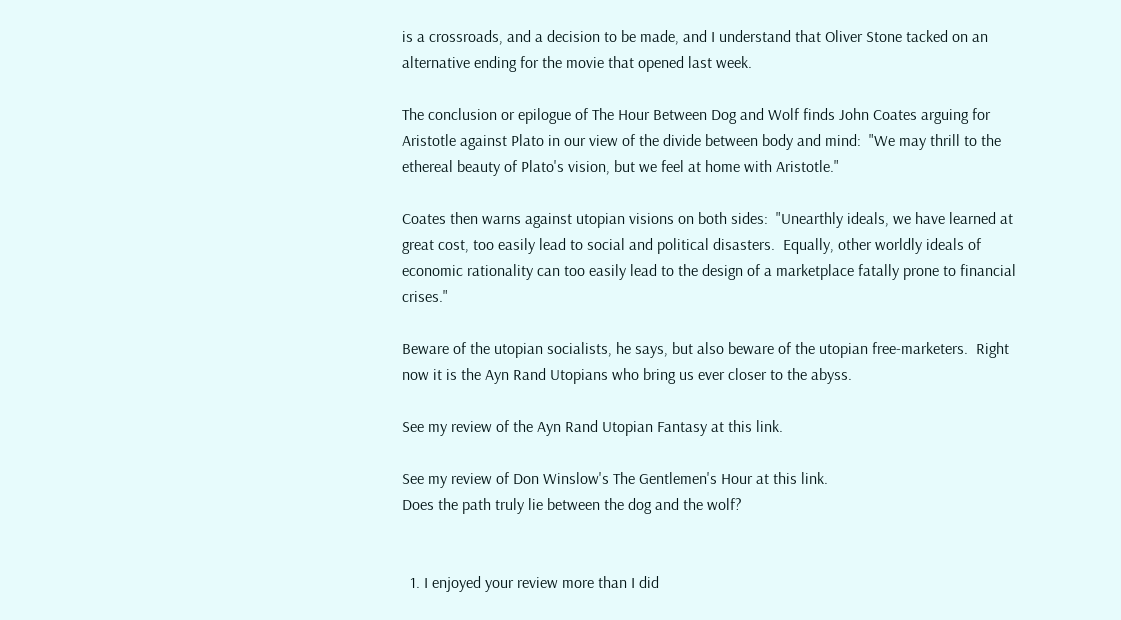is a crossroads, and a decision to be made, and I understand that Oliver Stone tacked on an alternative ending for the movie that opened last week.

The conclusion or epilogue of The Hour Between Dog and Wolf finds John Coates arguing for Aristotle against Plato in our view of the divide between body and mind:  "We may thrill to the ethereal beauty of Plato's vision, but we feel at home with Aristotle."

Coates then warns against utopian visions on both sides:  "Unearthly ideals, we have learned at great cost, too easily lead to social and political disasters.  Equally, other worldly ideals of economic rationality can too easily lead to the design of a marketplace fatally prone to financial crises."

Beware of the utopian socialists, he says, but also beware of the utopian free-marketers.  Right now it is the Ayn Rand Utopians who bring us ever closer to the abyss.

See my review of the Ayn Rand Utopian Fantasy at this link.

See my review of Don Winslow's The Gentlemen's Hour at this link.
Does the path truly lie between the dog and the wolf?


  1. I enjoyed your review more than I did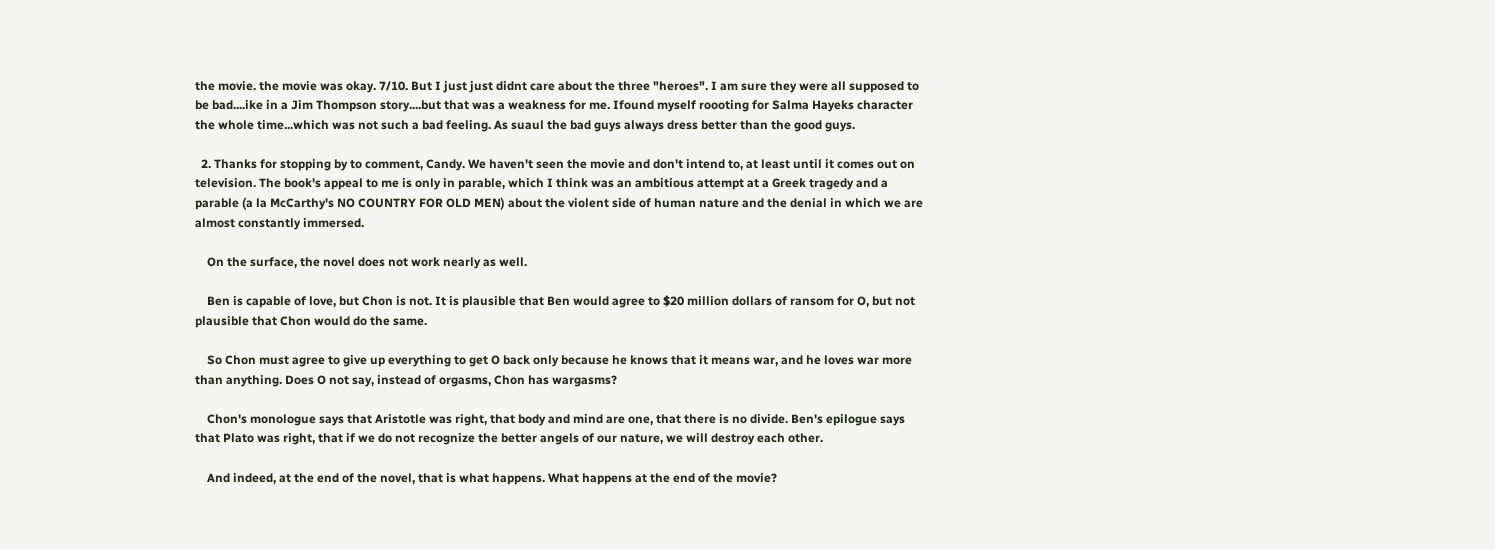the movie. the movie was okay. 7/10. But I just just didnt care about the three "heroes". I am sure they were all supposed to be bad....ike in a Jim Thompson story....but that was a weakness for me. Ifound myself roooting for Salma Hayeks character the whole time...which was not such a bad feeling. As suaul the bad guys always dress better than the good guys.

  2. Thanks for stopping by to comment, Candy. We haven't seen the movie and don't intend to, at least until it comes out on television. The book's appeal to me is only in parable, which I think was an ambitious attempt at a Greek tragedy and a parable (a la McCarthy's NO COUNTRY FOR OLD MEN) about the violent side of human nature and the denial in which we are almost constantly immersed.

    On the surface, the novel does not work nearly as well.

    Ben is capable of love, but Chon is not. It is plausible that Ben would agree to $20 million dollars of ransom for O, but not plausible that Chon would do the same.

    So Chon must agree to give up everything to get O back only because he knows that it means war, and he loves war more than anything. Does O not say, instead of orgasms, Chon has wargasms?

    Chon's monologue says that Aristotle was right, that body and mind are one, that there is no divide. Ben's epilogue says that Plato was right, that if we do not recognize the better angels of our nature, we will destroy each other.

    And indeed, at the end of the novel, that is what happens. What happens at the end of the movie?